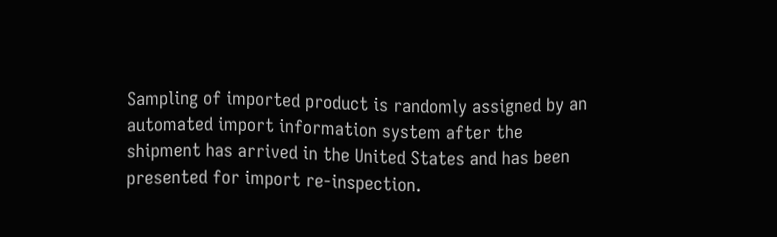Sampling of imported product is randomly assigned by an automated import information system after the shipment has arrived in the United States and has been presented for import re-inspection.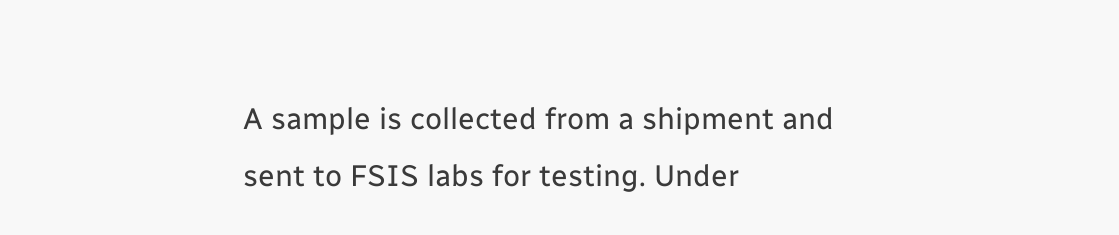A sample is collected from a shipment and sent to FSIS labs for testing. Under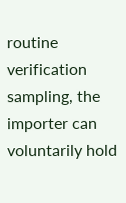routine verification sampling, the importer can voluntarily hold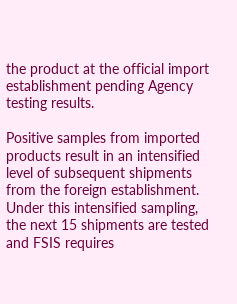the product at the official import establishment pending Agency testing results.

Positive samples from imported products result in an intensified level of subsequent shipments from the foreign establishment. Under this intensified sampling, the next 15 shipments are tested and FSIS requires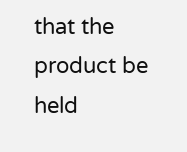that the product be held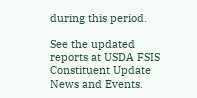during this period.

See the updated reports at USDA FSIS Constituent Update News and Events.